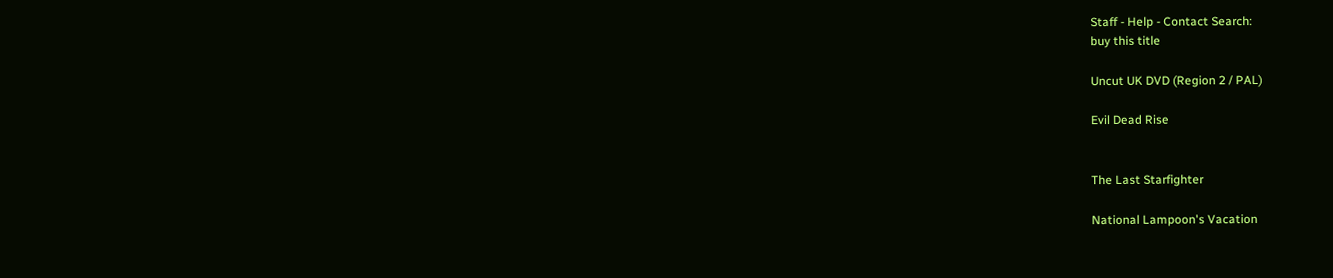Staff - Help - Contact Search:
buy this title

Uncut UK DVD (Region 2 / PAL)

Evil Dead Rise


The Last Starfighter

National Lampoon's Vacation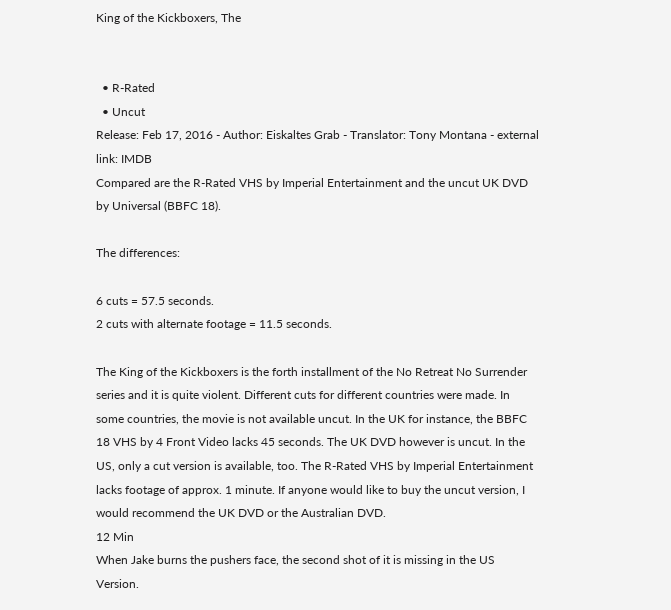King of the Kickboxers, The


  • R-Rated
  • Uncut
Release: Feb 17, 2016 - Author: Eiskaltes Grab - Translator: Tony Montana - external link: IMDB
Compared are the R-Rated VHS by Imperial Entertainment and the uncut UK DVD by Universal (BBFC 18).

The differences:

6 cuts = 57.5 seconds.
2 cuts with alternate footage = 11.5 seconds.

The King of the Kickboxers is the forth installment of the No Retreat No Surrender series and it is quite violent. Different cuts for different countries were made. In some countries, the movie is not available uncut. In the UK for instance, the BBFC 18 VHS by 4 Front Video lacks 45 seconds. The UK DVD however is uncut. In the US, only a cut version is available, too. The R-Rated VHS by Imperial Entertainment lacks footage of approx. 1 minute. If anyone would like to buy the uncut version, I would recommend the UK DVD or the Australian DVD.
12 Min
When Jake burns the pushers face, the second shot of it is missing in the US Version.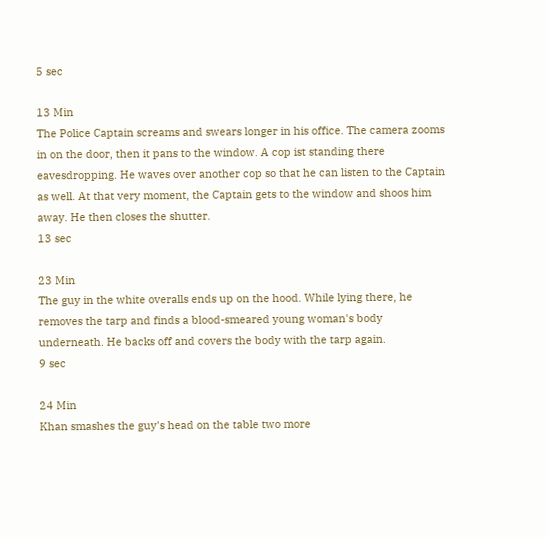5 sec

13 Min
The Police Captain screams and swears longer in his office. The camera zooms in on the door, then it pans to the window. A cop ist standing there eavesdropping. He waves over another cop so that he can listen to the Captain as well. At that very moment, the Captain gets to the window and shoos him away. He then closes the shutter.
13 sec

23 Min
The guy in the white overalls ends up on the hood. While lying there, he removes the tarp and finds a blood-smeared young woman's body underneath. He backs off and covers the body with the tarp again.
9 sec

24 Min
Khan smashes the guy's head on the table two more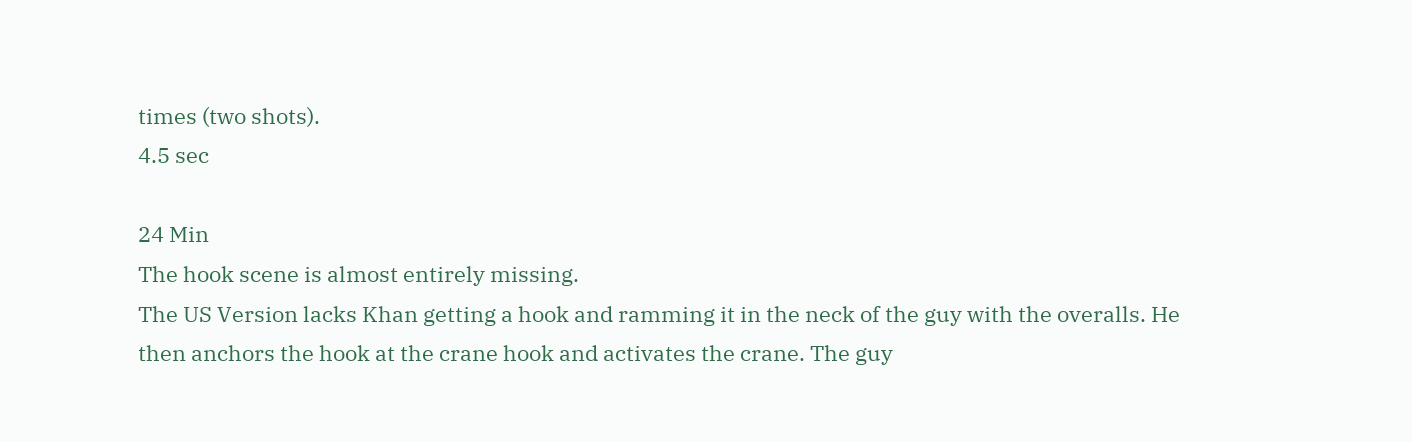times (two shots).
4.5 sec

24 Min
The hook scene is almost entirely missing.
The US Version lacks Khan getting a hook and ramming it in the neck of the guy with the overalls. He then anchors the hook at the crane hook and activates the crane. The guy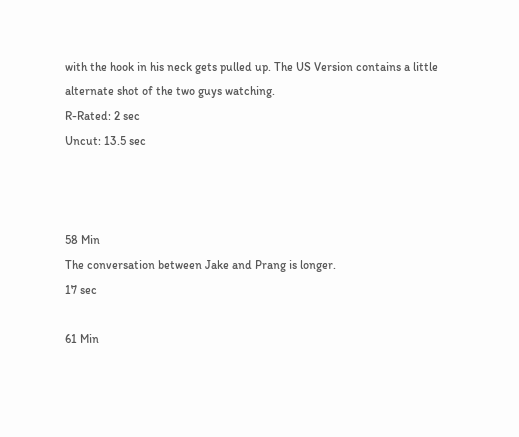with the hook in his neck gets pulled up. The US Version contains a little alternate shot of the two guys watching.
R-Rated: 2 sec
Uncut: 13.5 sec



58 Min
The conversation between Jake and Prang is longer.
17 sec

61 Min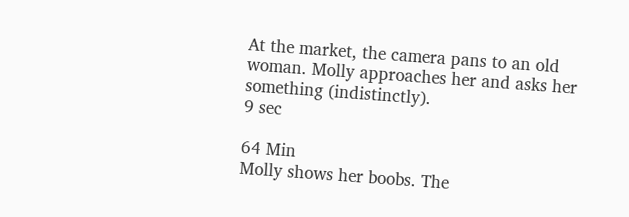At the market, the camera pans to an old woman. Molly approaches her and asks her something (indistinctly).
9 sec

64 Min
Molly shows her boobs. The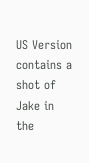US Version contains a shot of Jake in the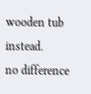wooden tub instead.
no difference